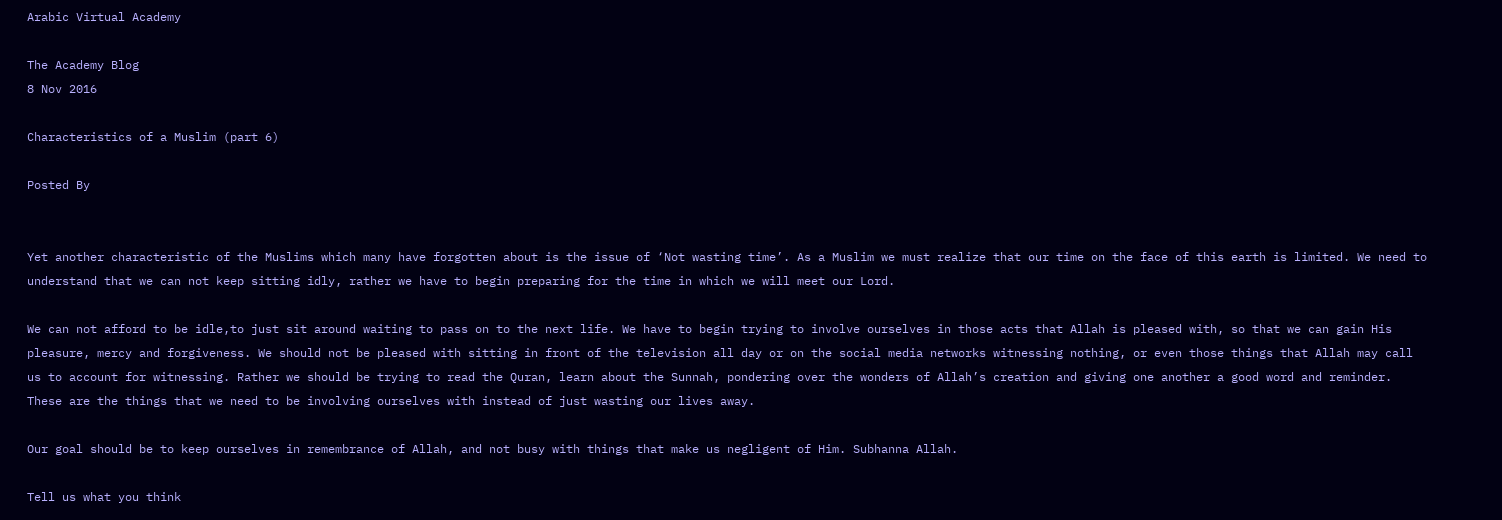Arabic Virtual Academy

The Academy Blog
8 Nov 2016

Characteristics of a Muslim (part 6)

Posted By


Yet another characteristic of the Muslims which many have forgotten about is the issue of ‘Not wasting time’. As a Muslim we must realize that our time on the face of this earth is limited. We need to understand that we can not keep sitting idly, rather we have to begin preparing for the time in which we will meet our Lord.

We can not afford to be idle,to just sit around waiting to pass on to the next life. We have to begin trying to involve ourselves in those acts that Allah is pleased with, so that we can gain His pleasure, mercy and forgiveness. We should not be pleased with sitting in front of the television all day or on the social media networks witnessing nothing, or even those things that Allah may call us to account for witnessing. Rather we should be trying to read the Quran, learn about the Sunnah, pondering over the wonders of Allah’s creation and giving one another a good word and reminder. These are the things that we need to be involving ourselves with instead of just wasting our lives away.

Our goal should be to keep ourselves in remembrance of Allah, and not busy with things that make us negligent of Him. Subhanna Allah.

Tell us what you think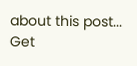about this post...
Get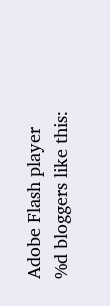Adobe Flash player
%d bloggers like this: